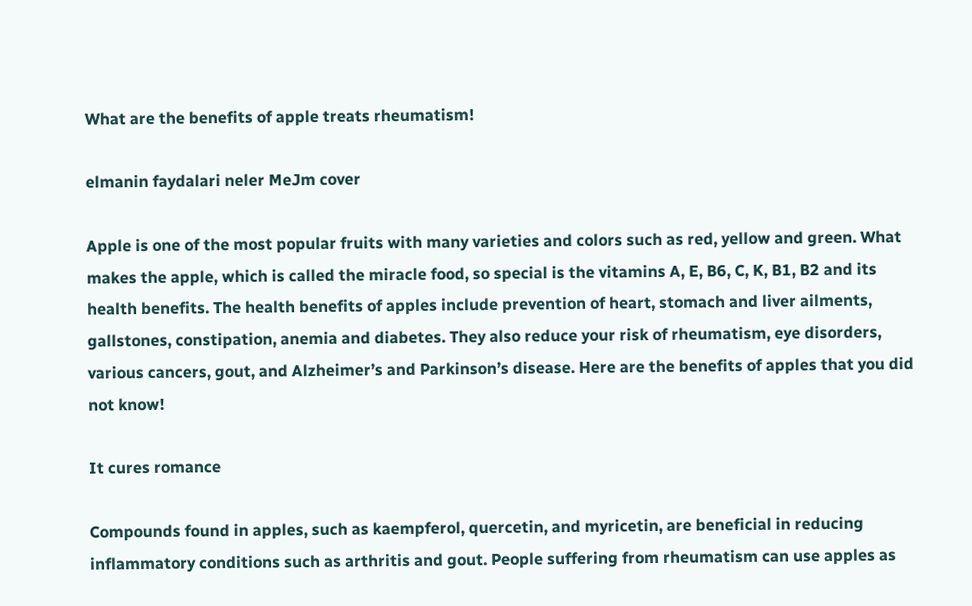What are the benefits of apple treats rheumatism!

elmanin faydalari neler MeJm cover

Apple is one of the most popular fruits with many varieties and colors such as red, yellow and green. What makes the apple, which is called the miracle food, so special is the vitamins A, E, B6, C, K, B1, B2 and its health benefits. The health benefits of apples include prevention of heart, stomach and liver ailments, gallstones, constipation, anemia and diabetes. They also reduce your risk of rheumatism, eye disorders, various cancers, gout, and Alzheimer’s and Parkinson’s disease. Here are the benefits of apples that you did not know!

It cures romance

Compounds found in apples, such as kaempferol, quercetin, and myricetin, are beneficial in reducing inflammatory conditions such as arthritis and gout. People suffering from rheumatism can use apples as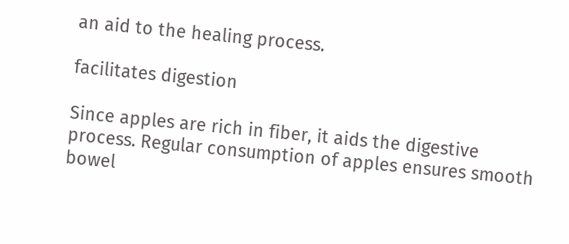an aid to the healing process.

facilitates digestion

Since apples are rich in fiber, it aids the digestive process. Regular consumption of apples ensures smooth bowel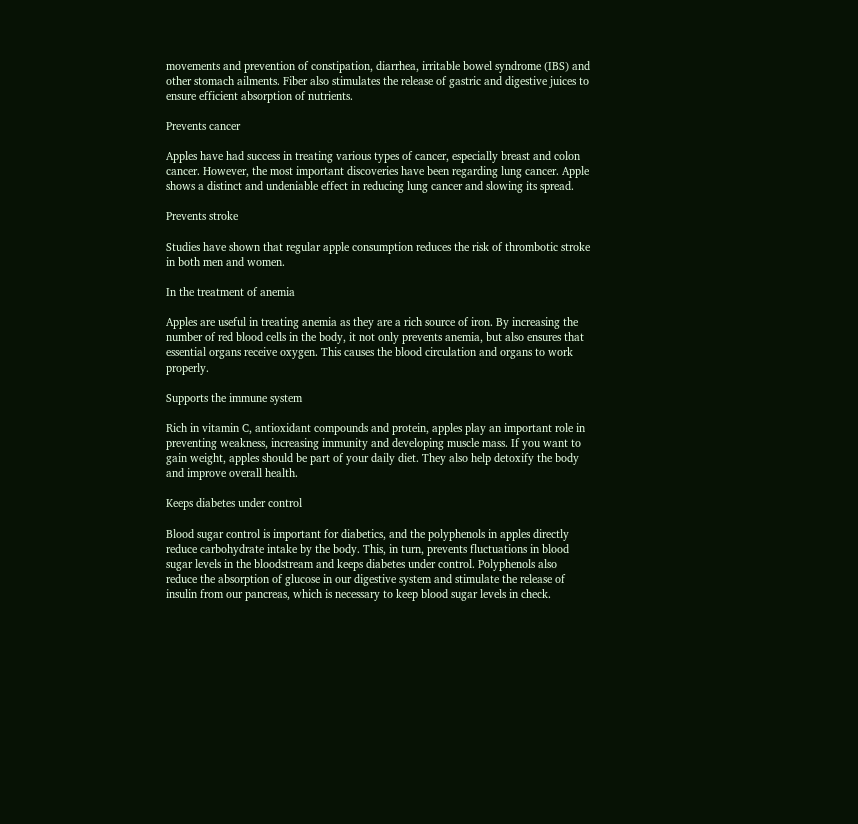movements and prevention of constipation, diarrhea, irritable bowel syndrome (IBS) and other stomach ailments. Fiber also stimulates the release of gastric and digestive juices to ensure efficient absorption of nutrients.

Prevents cancer

Apples have had success in treating various types of cancer, especially breast and colon cancer. However, the most important discoveries have been regarding lung cancer. Apple shows a distinct and undeniable effect in reducing lung cancer and slowing its spread.

Prevents stroke

Studies have shown that regular apple consumption reduces the risk of thrombotic stroke in both men and women.

In the treatment of anemia

Apples are useful in treating anemia as they are a rich source of iron. By increasing the number of red blood cells in the body, it not only prevents anemia, but also ensures that essential organs receive oxygen. This causes the blood circulation and organs to work properly.

Supports the immune system

Rich in vitamin C, antioxidant compounds and protein, apples play an important role in preventing weakness, increasing immunity and developing muscle mass. If you want to gain weight, apples should be part of your daily diet. They also help detoxify the body and improve overall health.

Keeps diabetes under control

Blood sugar control is important for diabetics, and the polyphenols in apples directly reduce carbohydrate intake by the body. This, in turn, prevents fluctuations in blood sugar levels in the bloodstream and keeps diabetes under control. Polyphenols also reduce the absorption of glucose in our digestive system and stimulate the release of insulin from our pancreas, which is necessary to keep blood sugar levels in check.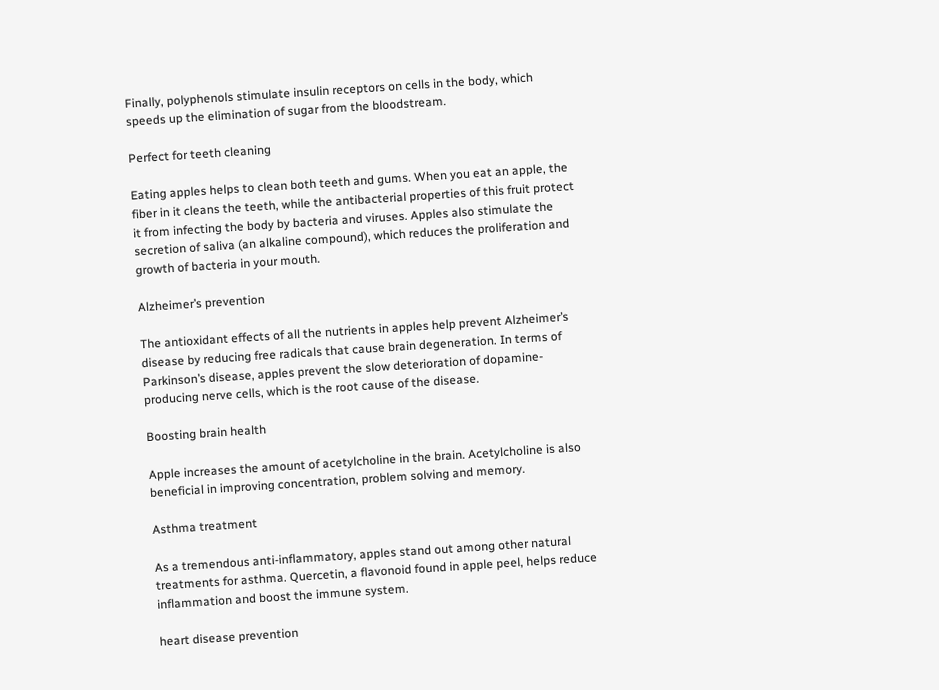Finally, polyphenols stimulate insulin receptors on cells in the body, which speeds up the elimination of sugar from the bloodstream.

Perfect for teeth cleaning

Eating apples helps to clean both teeth and gums. When you eat an apple, the fiber in it cleans the teeth, while the antibacterial properties of this fruit protect it from infecting the body by bacteria and viruses. Apples also stimulate the secretion of saliva (an alkaline compound), which reduces the proliferation and growth of bacteria in your mouth.

Alzheimer’s prevention

The antioxidant effects of all the nutrients in apples help prevent Alzheimer’s disease by reducing free radicals that cause brain degeneration. In terms of Parkinson’s disease, apples prevent the slow deterioration of dopamine-producing nerve cells, which is the root cause of the disease.

Boosting brain health

Apple increases the amount of acetylcholine in the brain. Acetylcholine is also beneficial in improving concentration, problem solving and memory.

Asthma treatment

As a tremendous anti-inflammatory, apples stand out among other natural treatments for asthma. Quercetin, a flavonoid found in apple peel, helps reduce inflammation and boost the immune system.

heart disease prevention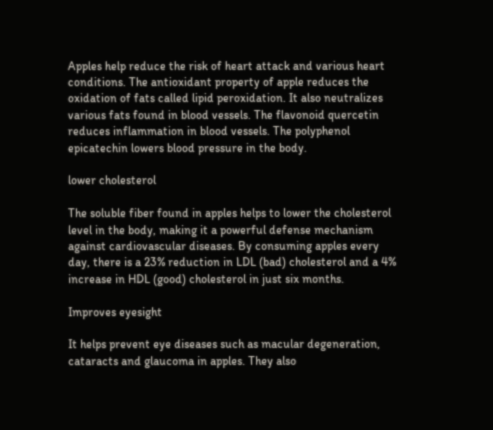Apples help reduce the risk of heart attack and various heart conditions. The antioxidant property of apple reduces the oxidation of fats called lipid peroxidation. It also neutralizes various fats found in blood vessels. The flavonoid quercetin reduces inflammation in blood vessels. The polyphenol epicatechin lowers blood pressure in the body.

lower cholesterol

The soluble fiber found in apples helps to lower the cholesterol level in the body, making it a powerful defense mechanism against cardiovascular diseases. By consuming apples every day, there is a 23% reduction in LDL (bad) cholesterol and a 4% increase in HDL (good) cholesterol in just six months.

Improves eyesight

It helps prevent eye diseases such as macular degeneration, cataracts and glaucoma in apples. They also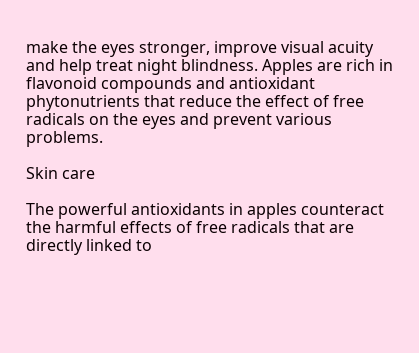make the eyes stronger, improve visual acuity and help treat night blindness. Apples are rich in flavonoid compounds and antioxidant phytonutrients that reduce the effect of free radicals on the eyes and prevent various problems.

Skin care

The powerful antioxidants in apples counteract the harmful effects of free radicals that are directly linked to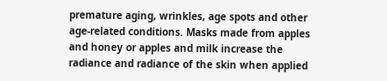premature aging, wrinkles, age spots and other age-related conditions. Masks made from apples and honey or apples and milk increase the radiance and radiance of the skin when applied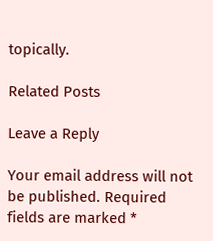topically.

Related Posts

Leave a Reply

Your email address will not be published. Required fields are marked *